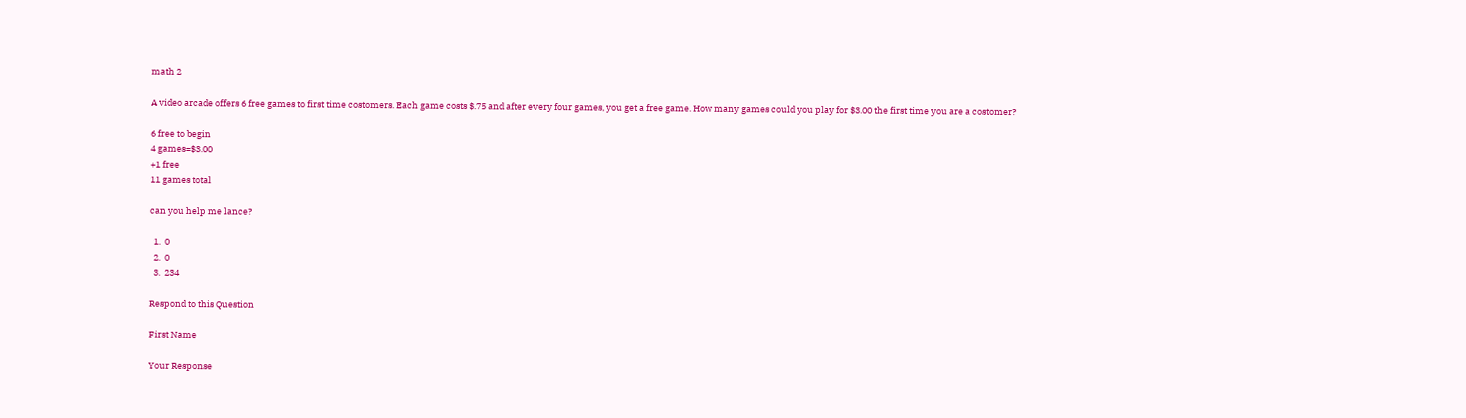math 2

A video arcade offers 6 free games to first time costomers. Each game costs $.75 and after every four games, you get a free game. How many games could you play for $3.00 the first time you are a costomer?

6 free to begin
4 games=$3.00
+1 free
11 games total

can you help me lance?

  1.  0
  2.  0
  3.  234

Respond to this Question

First Name

Your Response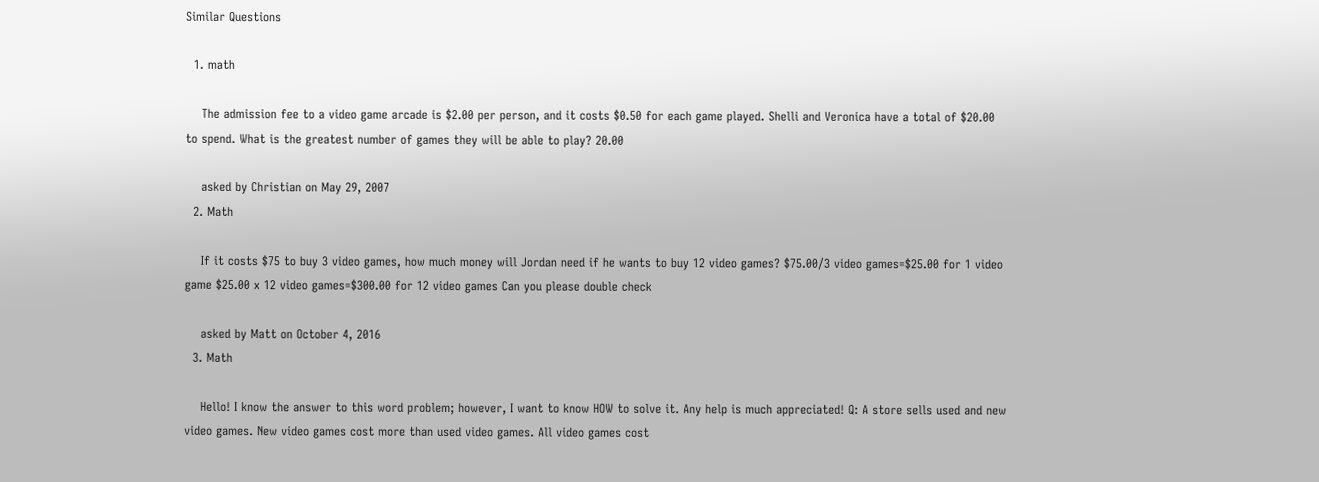Similar Questions

  1. math

    The admission fee to a video game arcade is $2.00 per person, and it costs $0.50 for each game played. Shelli and Veronica have a total of $20.00 to spend. What is the greatest number of games they will be able to play? 20.00

    asked by Christian on May 29, 2007
  2. Math

    If it costs $75 to buy 3 video games, how much money will Jordan need if he wants to buy 12 video games? $75.00/3 video games=$25.00 for 1 video game $25.00 x 12 video games=$300.00 for 12 video games Can you please double check

    asked by Matt on October 4, 2016
  3. Math

    Hello! I know the answer to this word problem; however, I want to know HOW to solve it. Any help is much appreciated! Q: A store sells used and new video games. New video games cost more than used video games. All video games cost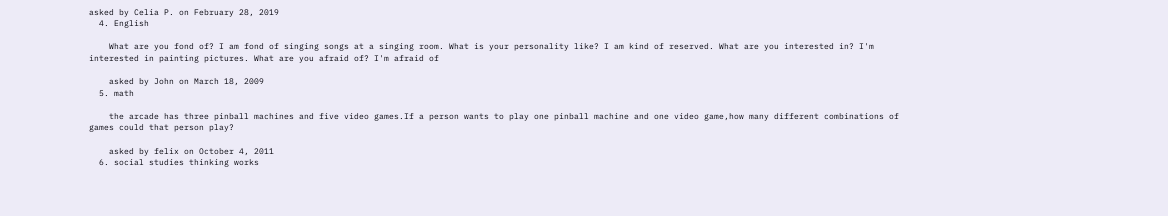asked by Celia P. on February 28, 2019
  4. English

    What are you fond of? I am fond of singing songs at a singing room. What is your personality like? I am kind of reserved. What are you interested in? I'm interested in painting pictures. What are you afraid of? I'm afraid of

    asked by John on March 18, 2009
  5. math

    the arcade has three pinball machines and five video games.If a person wants to play one pinball machine and one video game,how many different combinations of games could that person play?

    asked by felix on October 4, 2011
  6. social studies thinking works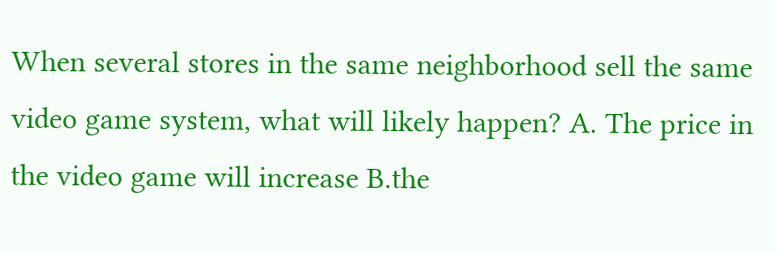When several stores in the same neighborhood sell the same video game system, what will likely happen? A. The price in the video game will increase B.the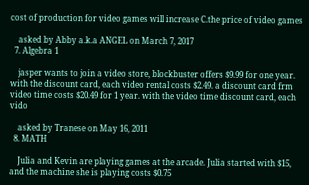cost of production for video games will increase C.the price of video games

    asked by Abby a.k.a ANGEL on March 7, 2017
  7. Algebra 1

    jasper wants to join a video store, blockbuster offers $9.99 for one year. with the discount card, each video rental costs $2.49. a discount card frm video time costs $20.49 for 1 year. with the video time discount card, each vido

    asked by Tranese on May 16, 2011
  8. MATH

    Julia and Kevin are playing games at the arcade. Julia started with $15, and the machine she is playing costs $0.75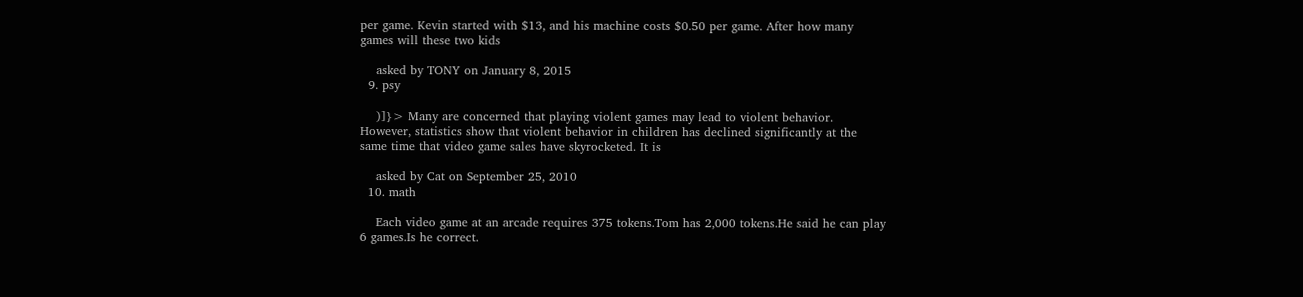per game. Kevin started with $13, and his machine costs $0.50 per game. After how many games will these two kids

    asked by TONY on January 8, 2015
  9. psy

    )]}> Many are concerned that playing violent games may lead to violent behavior. However, statistics show that violent behavior in children has declined significantly at the same time that video game sales have skyrocketed. It is

    asked by Cat on September 25, 2010
  10. math

    Each video game at an arcade requires 375 tokens.Tom has 2,000 tokens.He said he can play 6 games.Is he correct.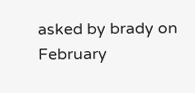asked by brady on February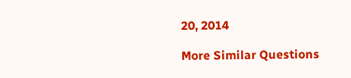20, 2014

More Similar Questions